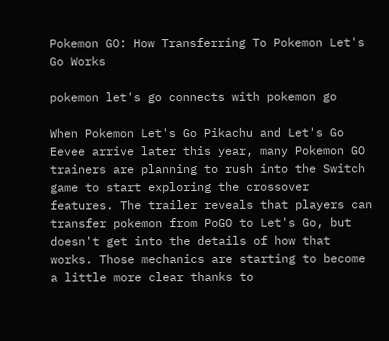Pokemon GO: How Transferring To Pokemon Let's Go Works

pokemon let's go connects with pokemon go

When Pokemon Let's Go Pikachu and Let's Go Eevee arrive later this year, many Pokemon GO trainers are planning to rush into the Switch game to start exploring the crossover features. The trailer reveals that players can transfer pokemon from PoGO to Let's Go, but doesn't get into the details of how that works. Those mechanics are starting to become a little more clear thanks to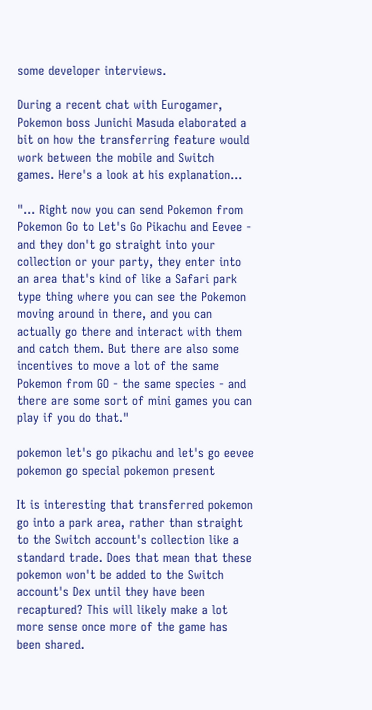some developer interviews.

During a recent chat with Eurogamer, Pokemon boss Junichi Masuda elaborated a bit on how the transferring feature would work between the mobile and Switch games. Here's a look at his explanation...

"... Right now you can send Pokemon from Pokemon Go to Let's Go Pikachu and Eevee - and they don't go straight into your collection or your party, they enter into an area that's kind of like a Safari park type thing where you can see the Pokemon moving around in there, and you can actually go there and interact with them and catch them. But there are also some incentives to move a lot of the same Pokemon from GO - the same species - and there are some sort of mini games you can play if you do that."

pokemon let's go pikachu and let's go eevee pokemon go special pokemon present

It is interesting that transferred pokemon go into a park area, rather than straight to the Switch account's collection like a standard trade. Does that mean that these pokemon won't be added to the Switch account's Dex until they have been recaptured? This will likely make a lot more sense once more of the game has been shared.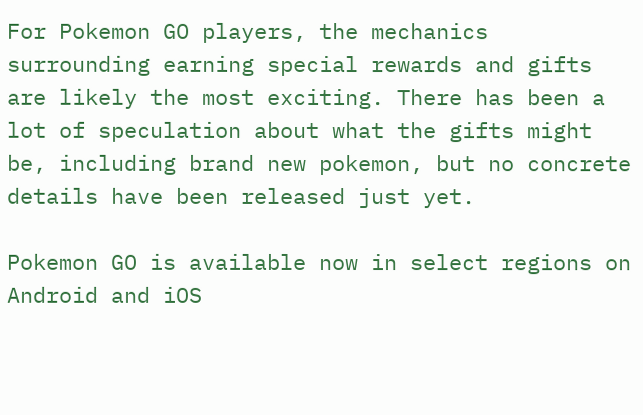For Pokemon GO players, the mechanics surrounding earning special rewards and gifts are likely the most exciting. There has been a lot of speculation about what the gifts might be, including brand new pokemon, but no concrete details have been released just yet.

Pokemon GO is available now in select regions on Android and iOS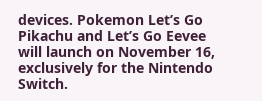devices. Pokemon Let’s Go Pikachu and Let’s Go Eevee will launch on November 16, exclusively for the Nintendo Switch.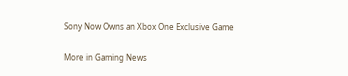Sony Now Owns an Xbox One Exclusive Game

More in Gaming News